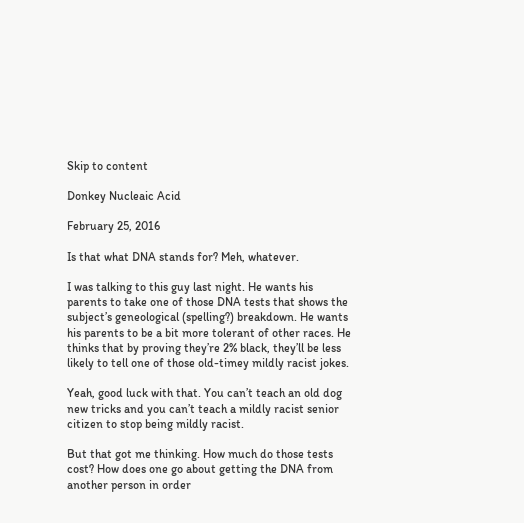Skip to content

Donkey Nucleaic Acid

February 25, 2016

Is that what DNA stands for? Meh, whatever.

I was talking to this guy last night. He wants his parents to take one of those DNA tests that shows the subject’s geneological (spelling?) breakdown. He wants his parents to be a bit more tolerant of other races. He thinks that by proving they’re 2% black, they’ll be less likely to tell one of those old-timey mildly racist jokes.

Yeah, good luck with that. You can’t teach an old dog new tricks and you can’t teach a mildly racist senior citizen to stop being mildly racist.

But that got me thinking. How much do those tests cost? How does one go about getting the DNA from another person in order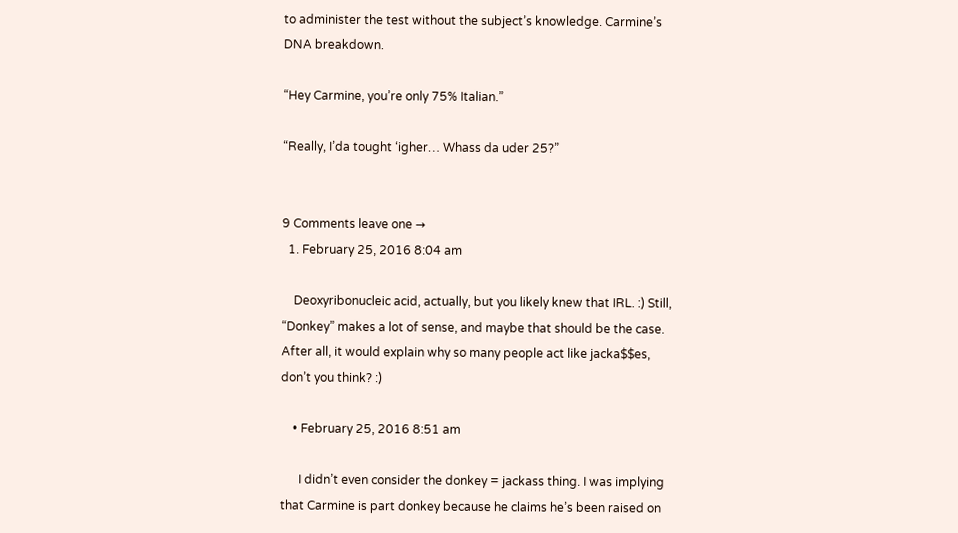to administer the test without the subject’s knowledge. Carmine’s DNA breakdown.

“Hey Carmine, you’re only 75% Italian.”

“Really, I’da tought ‘igher… Whass da uder 25?”


9 Comments leave one →
  1. February 25, 2016 8:04 am

    Deoxyribonucleic acid, actually, but you likely knew that IRL. :) Still, “Donkey” makes a lot of sense, and maybe that should be the case. After all, it would explain why so many people act like jacka$$es, don’t you think? :)

    • February 25, 2016 8:51 am

      I didn’t even consider the donkey = jackass thing. I was implying that Carmine is part donkey because he claims he’s been raised on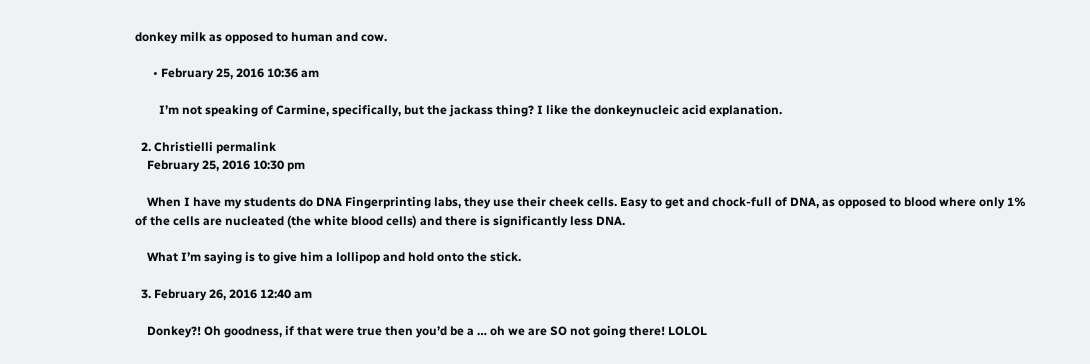donkey milk as opposed to human and cow.

      • February 25, 2016 10:36 am

        I’m not speaking of Carmine, specifically, but the jackass thing? I like the donkeynucleic acid explanation.

  2. Christielli permalink
    February 25, 2016 10:30 pm

    When I have my students do DNA Fingerprinting labs, they use their cheek cells. Easy to get and chock-full of DNA, as opposed to blood where only 1% of the cells are nucleated (the white blood cells) and there is significantly less DNA.

    What I’m saying is to give him a lollipop and hold onto the stick.

  3. February 26, 2016 12:40 am

    Donkey?! Oh goodness, if that were true then you’d be a … oh we are SO not going there! LOLOL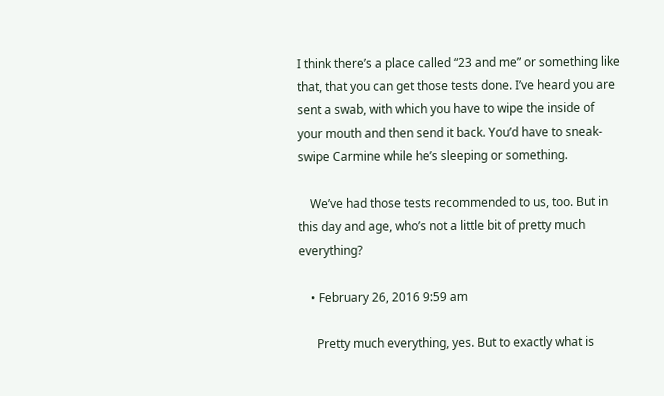I think there’s a place called “23 and me” or something like that, that you can get those tests done. I’ve heard you are sent a swab, with which you have to wipe the inside of your mouth and then send it back. You’d have to sneak-swipe Carmine while he’s sleeping or something.

    We’ve had those tests recommended to us, too. But in this day and age, who’s not a little bit of pretty much everything?

    • February 26, 2016 9:59 am

      Pretty much everything, yes. But to exactly what is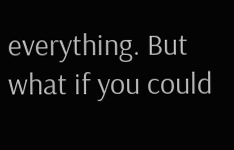everything. But what if you could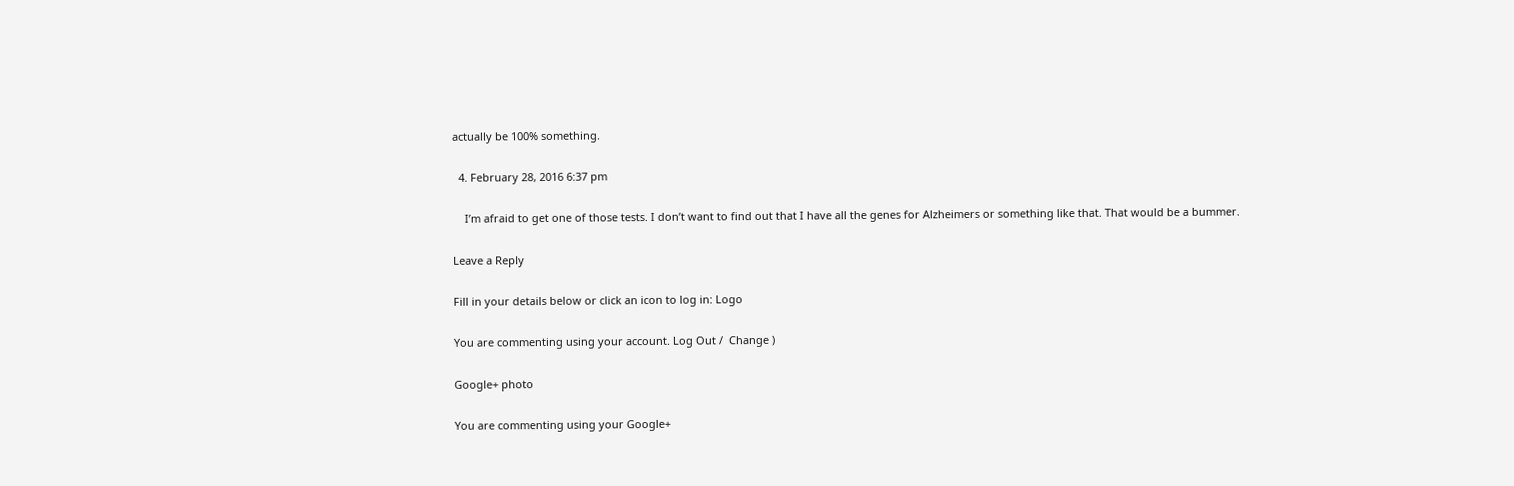actually be 100% something.

  4. February 28, 2016 6:37 pm

    I’m afraid to get one of those tests. I don’t want to find out that I have all the genes for Alzheimers or something like that. That would be a bummer.

Leave a Reply

Fill in your details below or click an icon to log in: Logo

You are commenting using your account. Log Out /  Change )

Google+ photo

You are commenting using your Google+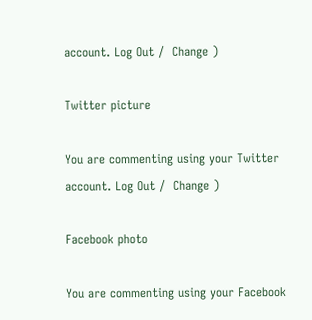account. Log Out /  Change )

Twitter picture

You are commenting using your Twitter account. Log Out /  Change )

Facebook photo

You are commenting using your Facebook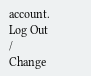account. Log Out /  Change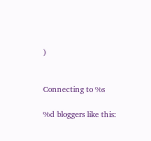)


Connecting to %s

%d bloggers like this: